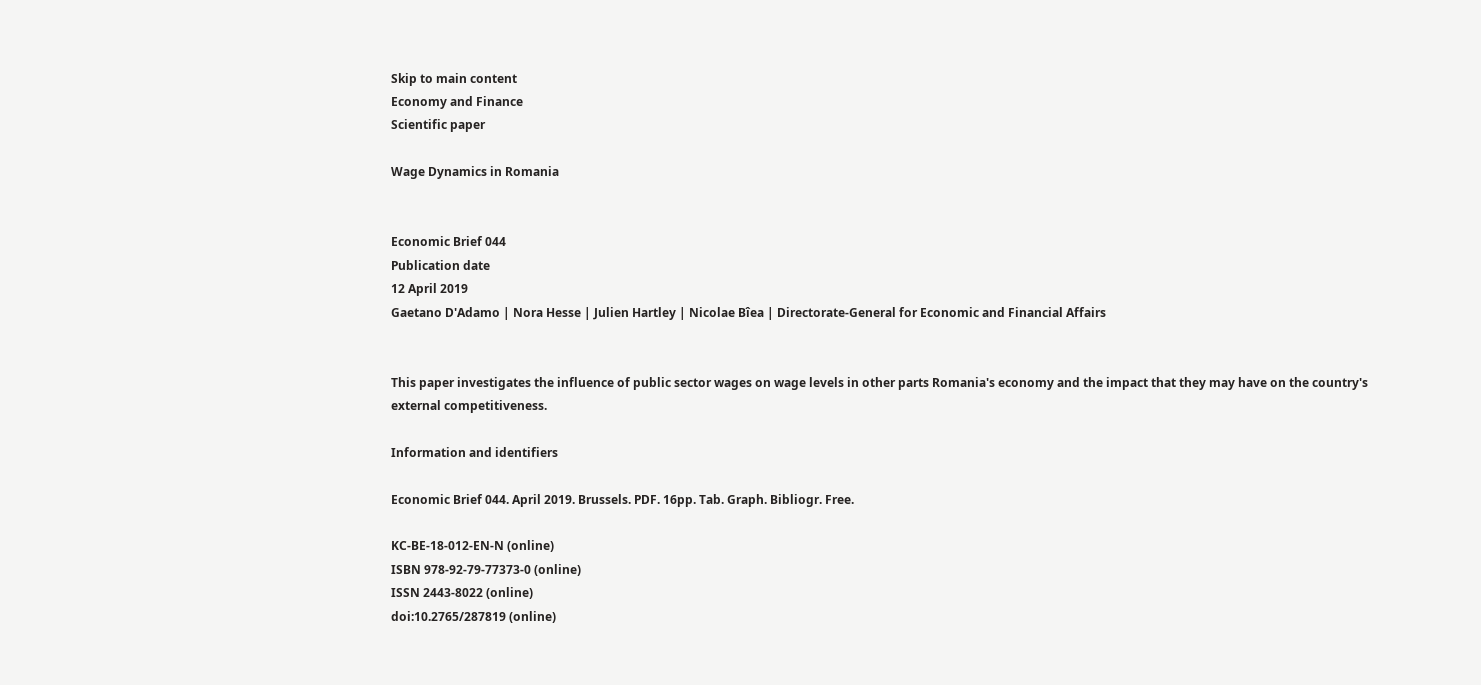Skip to main content
Economy and Finance
Scientific paper

Wage Dynamics in Romania


Economic Brief 044
Publication date
12 April 2019
Gaetano D'Adamo | Nora Hesse | Julien Hartley | Nicolae Bîea | Directorate-General for Economic and Financial Affairs


This paper investigates the influence of public sector wages on wage levels in other parts Romania's economy and the impact that they may have on the country's external competitiveness.

Information and identifiers

Economic Brief 044. April 2019. Brussels. PDF. 16pp. Tab. Graph. Bibliogr. Free.

KC-BE-18-012-EN-N (online)
ISBN 978-92-79-77373-0 (online)
ISSN 2443-8022 (online)
doi:10.2765/287819 (online)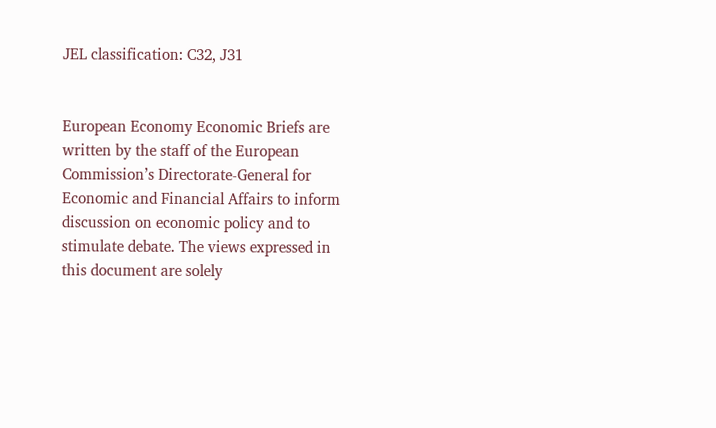JEL classification: C32, J31


European Economy Economic Briefs are written by the staff of the European Commission’s Directorate-General for Economic and Financial Affairs to inform discussion on economic policy and to stimulate debate. The views expressed in this document are solely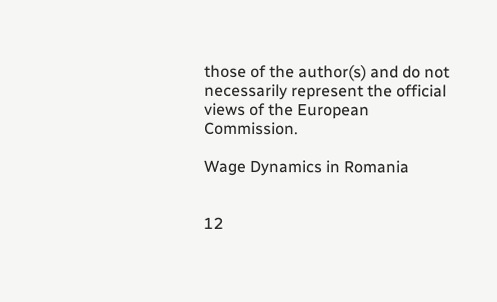those of the author(s) and do not necessarily represent the official views of the European Commission.

Wage Dynamics in Romania


12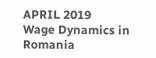APRIL 2019
Wage Dynamics in Romania